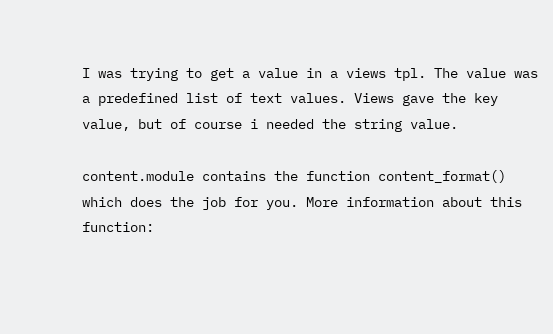I was trying to get a value in a views tpl. The value was a predefined list of text values. Views gave the key value, but of course i needed the string value.

content.module contains the function content_format() which does the job for you. More information about this function: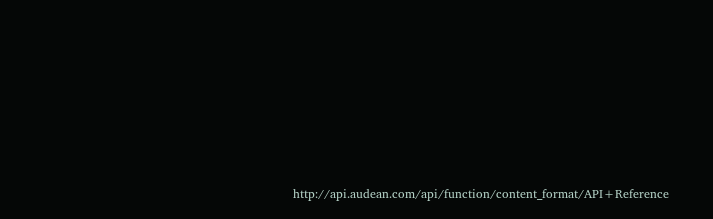http://api.audean.com/api/function/content_format/API+Reference